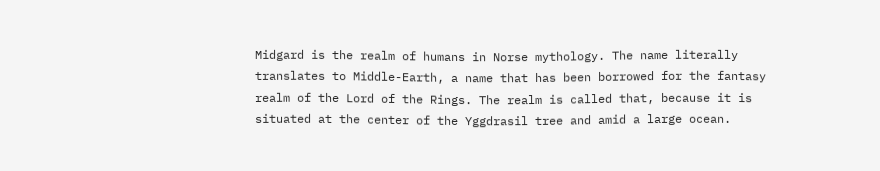Midgard is the realm of humans in Norse mythology. The name literally translates to Middle-Earth, a name that has been borrowed for the fantasy realm of the Lord of the Rings. The realm is called that, because it is situated at the center of the Yggdrasil tree and amid a large ocean.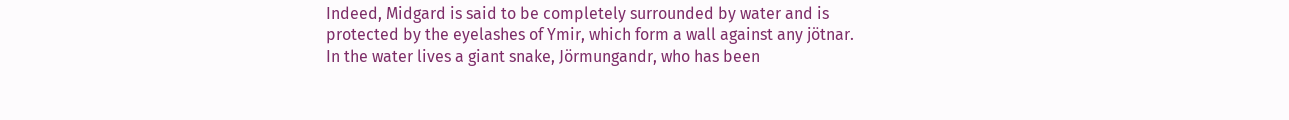Indeed, Midgard is said to be completely surrounded by water and is protected by the eyelashes of Ymir, which form a wall against any jötnar. In the water lives a giant snake, Jörmungandr, who has been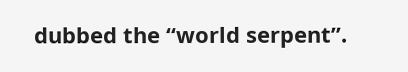dubbed the “world serpent”.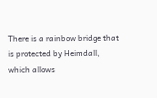There is a rainbow bridge that is protected by Heimdall, which allows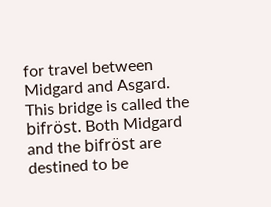for travel between Midgard and Asgard. This bridge is called the bifröst. Both Midgard and the bifröst are destined to be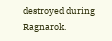destroyed during Ragnarok.